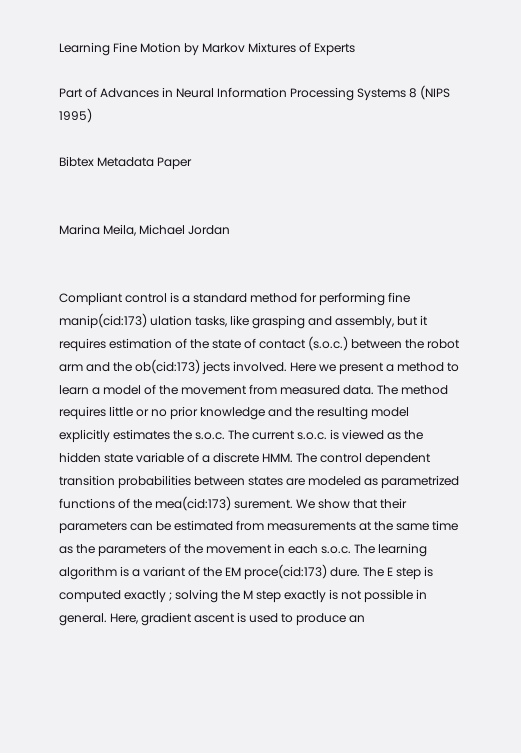Learning Fine Motion by Markov Mixtures of Experts

Part of Advances in Neural Information Processing Systems 8 (NIPS 1995)

Bibtex Metadata Paper


Marina Meila, Michael Jordan


Compliant control is a standard method for performing fine manip(cid:173) ulation tasks, like grasping and assembly, but it requires estimation of the state of contact (s.o.c.) between the robot arm and the ob(cid:173) jects involved. Here we present a method to learn a model of the movement from measured data. The method requires little or no prior knowledge and the resulting model explicitly estimates the s.o.c. The current s.o.c. is viewed as the hidden state variable of a discrete HMM. The control dependent transition probabilities between states are modeled as parametrized functions of the mea(cid:173) surement. We show that their parameters can be estimated from measurements at the same time as the parameters of the movement in each s.o.c. The learning algorithm is a variant of the EM proce(cid:173) dure. The E step is computed exactly ; solving the M step exactly is not possible in general. Here, gradient ascent is used to produce an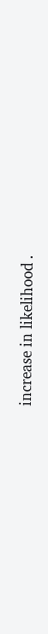increase in likelihood .